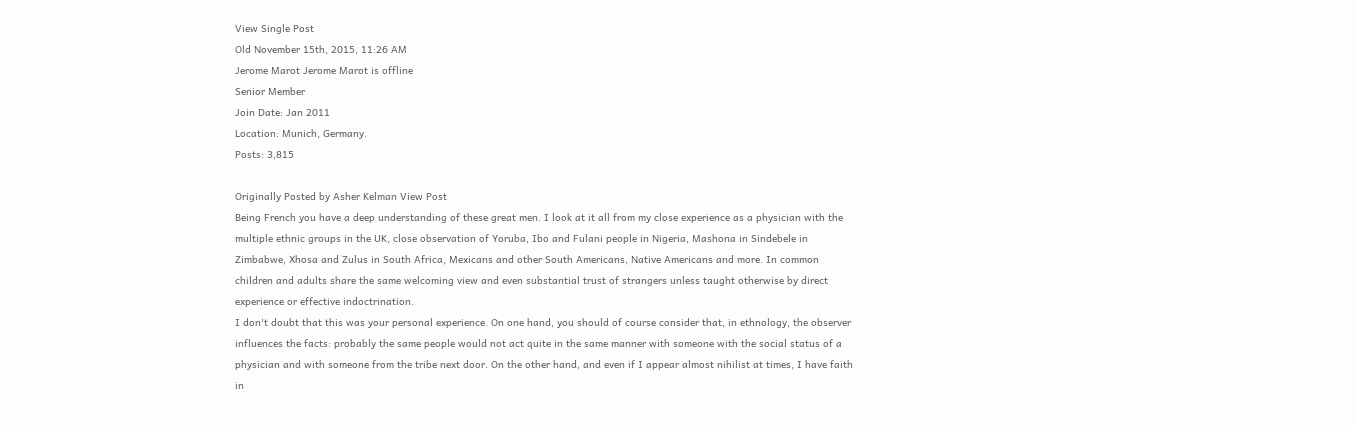View Single Post
Old November 15th, 2015, 11:26 AM
Jerome Marot Jerome Marot is offline
Senior Member
Join Date: Jan 2011
Location: Munich, Germany.
Posts: 3,815

Originally Posted by Asher Kelman View Post
Being French you have a deep understanding of these great men. I look at it all from my close experience as a physician with the multiple ethnic groups in the UK, close observation of Yoruba, Ibo and Fulani people in Nigeria, Mashona in Sindebele in Zimbabwe, Xhosa and Zulus in South Africa, Mexicans and other South Americans, Native Americans and more. In common children and adults share the same welcoming view and even substantial trust of strangers unless taught otherwise by direct experience or effective indoctrination.
I don't doubt that this was your personal experience. On one hand, you should of course consider that, in ethnology, the observer influences the facts: probably the same people would not act quite in the same manner with someone with the social status of a physician and with someone from the tribe next door. On the other hand, and even if I appear almost nihilist at times, I have faith in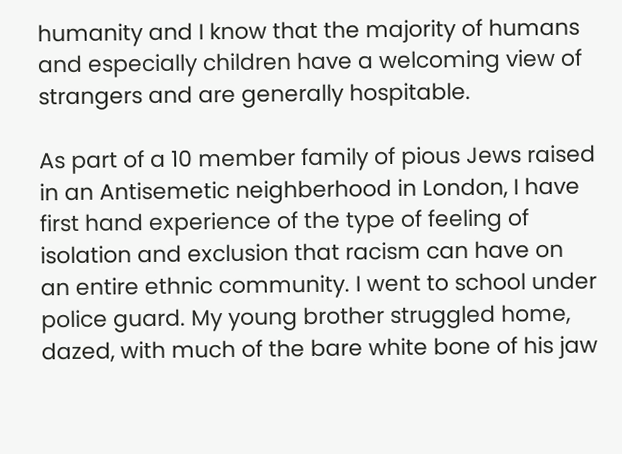humanity and I know that the majority of humans and especially children have a welcoming view of strangers and are generally hospitable.

As part of a 10 member family of pious Jews raised in an Antisemetic neighberhood in London, I have first hand experience of the type of feeling of isolation and exclusion that racism can have on an entire ethnic community. I went to school under police guard. My young brother struggled home, dazed, with much of the bare white bone of his jaw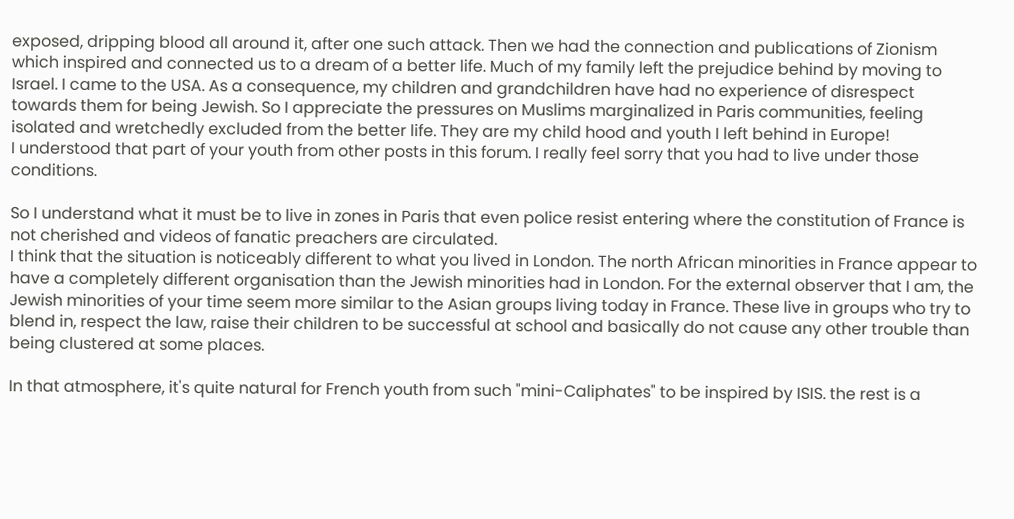exposed, dripping blood all around it, after one such attack. Then we had the connection and publications of Zionism which inspired and connected us to a dream of a better life. Much of my family left the prejudice behind by moving to Israel. I came to the USA. As a consequence, my children and grandchildren have had no experience of disrespect towards them for being Jewish. So I appreciate the pressures on Muslims marginalized in Paris communities, feeling isolated and wretchedly excluded from the better life. They are my child hood and youth I left behind in Europe!
I understood that part of your youth from other posts in this forum. I really feel sorry that you had to live under those conditions.

So I understand what it must be to live in zones in Paris that even police resist entering where the constitution of France is not cherished and videos of fanatic preachers are circulated.
I think that the situation is noticeably different to what you lived in London. The north African minorities in France appear to have a completely different organisation than the Jewish minorities had in London. For the external observer that I am, the Jewish minorities of your time seem more similar to the Asian groups living today in France. These live in groups who try to blend in, respect the law, raise their children to be successful at school and basically do not cause any other trouble than being clustered at some places.

In that atmosphere, it's quite natural for French youth from such "mini-Caliphates" to be inspired by ISIS. the rest is a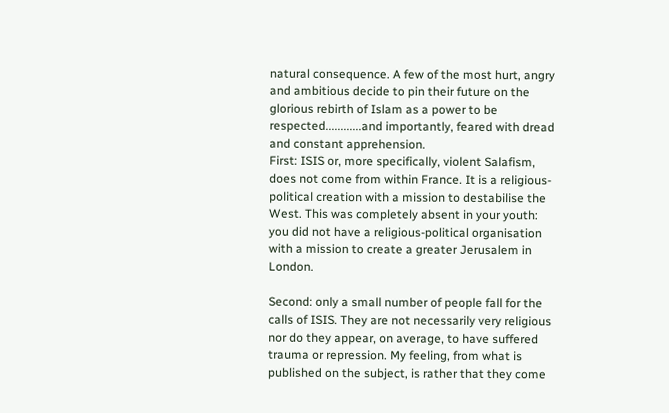natural consequence. A few of the most hurt, angry and ambitious decide to pin their future on the glorious rebirth of Islam as a power to be respected............and importantly, feared with dread and constant apprehension.
First: ISIS or, more specifically, violent Salafism, does not come from within France. It is a religious-political creation with a mission to destabilise the West. This was completely absent in your youth: you did not have a religious-political organisation with a mission to create a greater Jerusalem in London.

Second: only a small number of people fall for the calls of ISIS. They are not necessarily very religious nor do they appear, on average, to have suffered trauma or repression. My feeling, from what is published on the subject, is rather that they come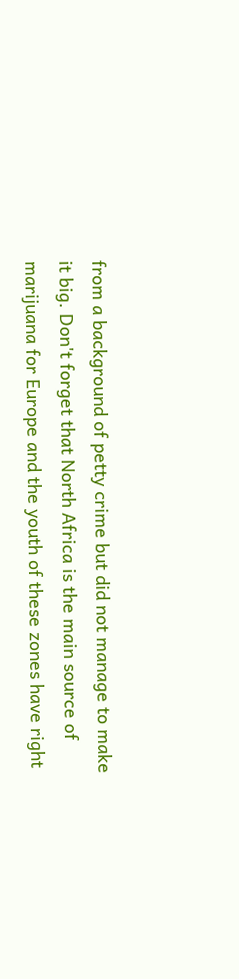from a background of petty crime but did not manage to make it big. Don't forget that North Africa is the main source of marijuana for Europe and the youth of these zones have right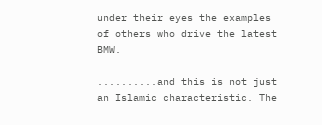under their eyes the examples of others who drive the latest BMW.

..........and this is not just an Islamic characteristic. The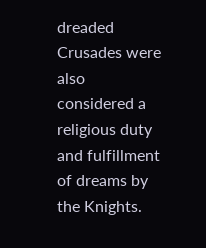dreaded Crusades were also considered a religious duty and fulfillment of dreams by the Knights.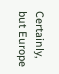Certainly, but Europe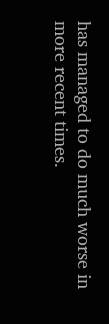has managed to do much worse in more recent times.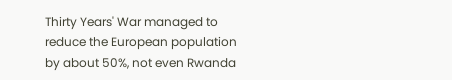Thirty Years' War managed to reduce the European population by about 50%, not even Rwanda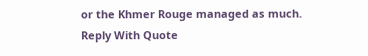or the Khmer Rouge managed as much.
Reply With Quote